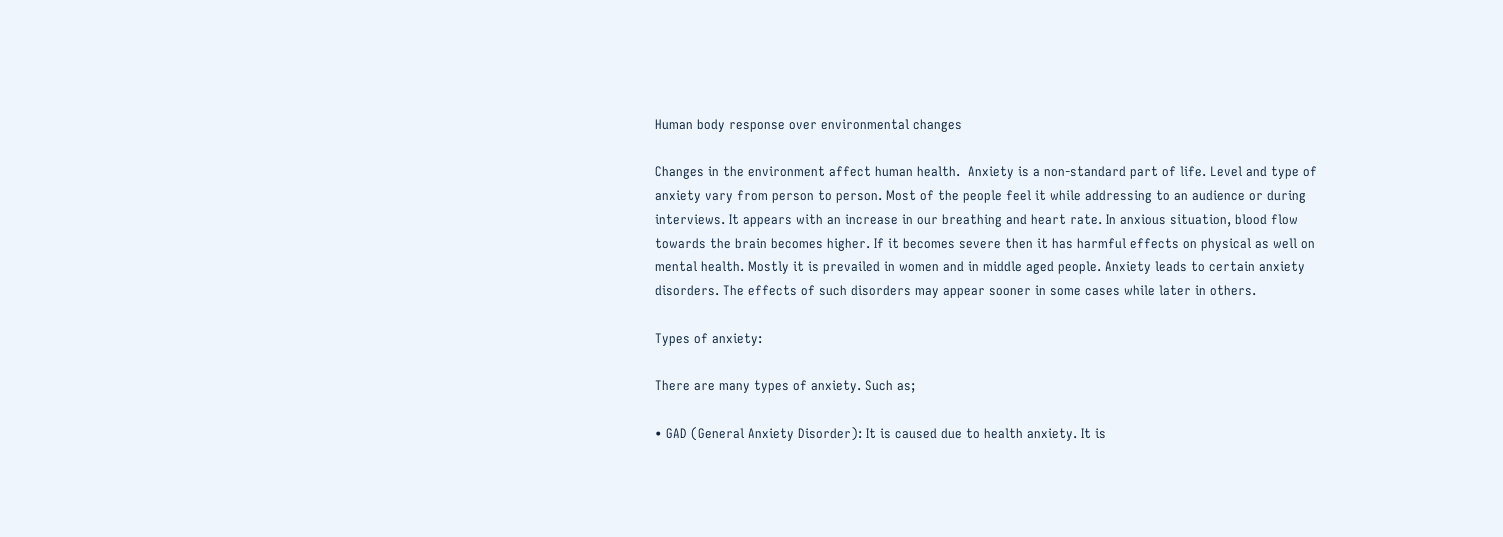Human body response over environmental changes

Changes in the environment affect human health.  Anxiety is a non-standard part of life. Level and type of anxiety vary from person to person. Most of the people feel it while addressing to an audience or during interviews. It appears with an increase in our breathing and heart rate. In anxious situation, blood flow towards the brain becomes higher. If it becomes severe then it has harmful effects on physical as well on mental health. Mostly it is prevailed in women and in middle aged people. Anxiety leads to certain anxiety disorders. The effects of such disorders may appear sooner in some cases while later in others.

Types of anxiety:

There are many types of anxiety. Such as;

• GAD (General Anxiety Disorder): It is caused due to health anxiety. It is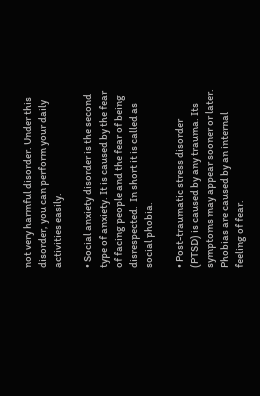not very harmful disorder. Under this disorder, you can perform your daily activities easily.

• Social anxiety disorder is the second type of anxiety. It is caused by the fear of facing people and the fear of being disrespected.  In short it is called as social phobia.

• Post-traumatic stress disorder (PTSD) is caused by any trauma. Its symptoms may appear sooner or later. Phobias are caused by an internal feeling of fear.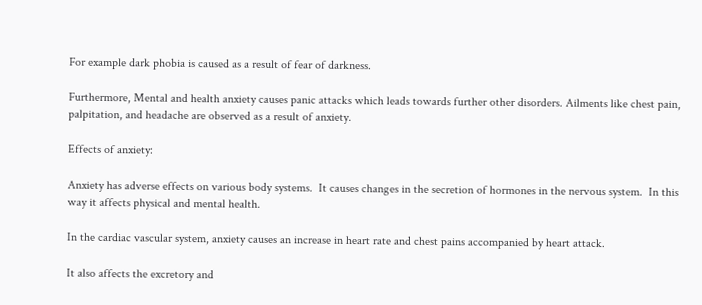For example dark phobia is caused as a result of fear of darkness.

Furthermore, Mental and health anxiety causes panic attacks which leads towards further other disorders. Ailments like chest pain, palpitation, and headache are observed as a result of anxiety.

Effects of anxiety:

Anxiety has adverse effects on various body systems.  It causes changes in the secretion of hormones in the nervous system.  In this way it affects physical and mental health.

In the cardiac vascular system, anxiety causes an increase in heart rate and chest pains accompanied by heart attack.

It also affects the excretory and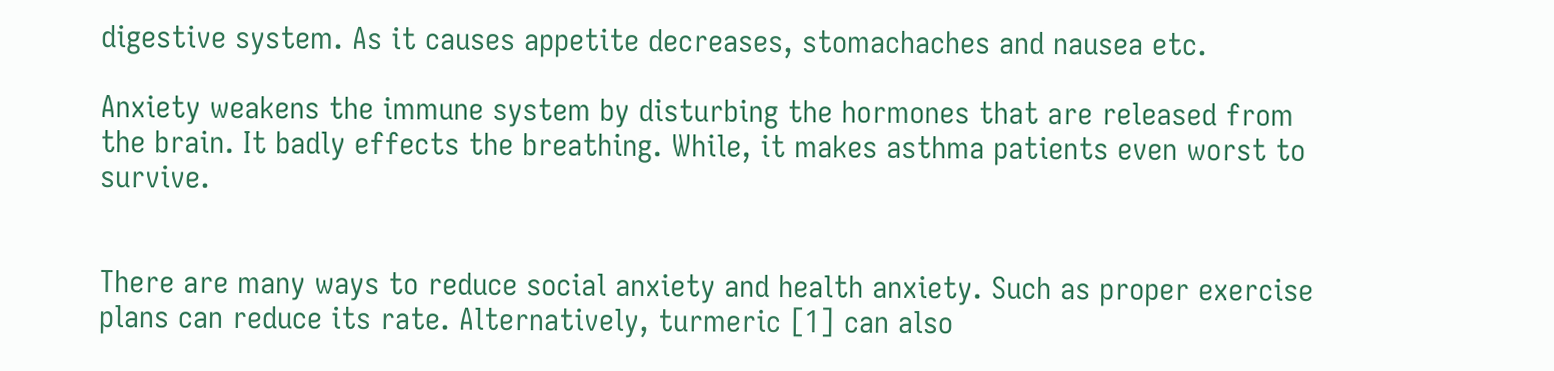digestive system. As it causes appetite decreases, stomachaches and nausea etc.

Anxiety weakens the immune system by disturbing the hormones that are released from the brain. It badly effects the breathing. While, it makes asthma patients even worst to survive.


There are many ways to reduce social anxiety and health anxiety. Such as proper exercise plans can reduce its rate. Alternatively, turmeric [1] can also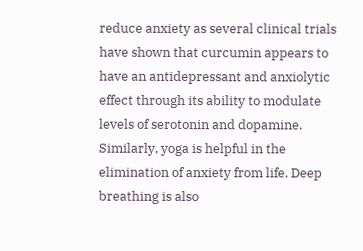reduce anxiety as several clinical trials have shown that curcumin appears to have an antidepressant and anxiolytic effect through its ability to modulate levels of serotonin and dopamine. Similarly, yoga is helpful in the elimination of anxiety from life. Deep breathing is also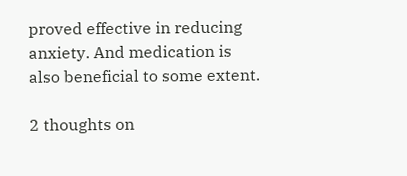proved effective in reducing anxiety. And medication is also beneficial to some extent.

2 thoughts on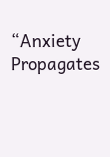“Anxiety Propagates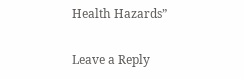Health Hazards”

Leave a Reply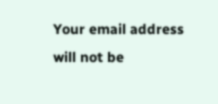Your email address will not be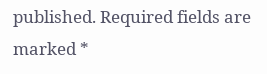published. Required fields are marked *